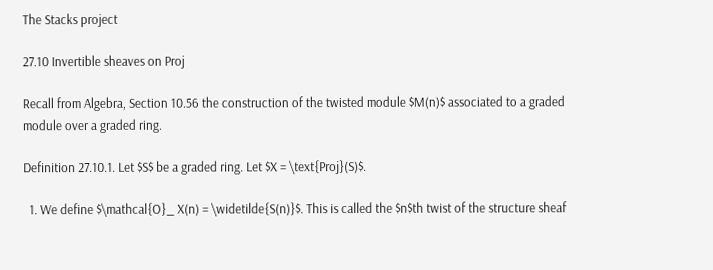The Stacks project

27.10 Invertible sheaves on Proj

Recall from Algebra, Section 10.56 the construction of the twisted module $M(n)$ associated to a graded module over a graded ring.

Definition 27.10.1. Let $S$ be a graded ring. Let $X = \text{Proj}(S)$.

  1. We define $\mathcal{O}_ X(n) = \widetilde{S(n)}$. This is called the $n$th twist of the structure sheaf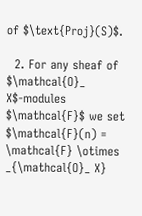of $\text{Proj}(S)$.

  2. For any sheaf of $\mathcal{O}_ X$-modules $\mathcal{F}$ we set $\mathcal{F}(n) = \mathcal{F} \otimes _{\mathcal{O}_ X}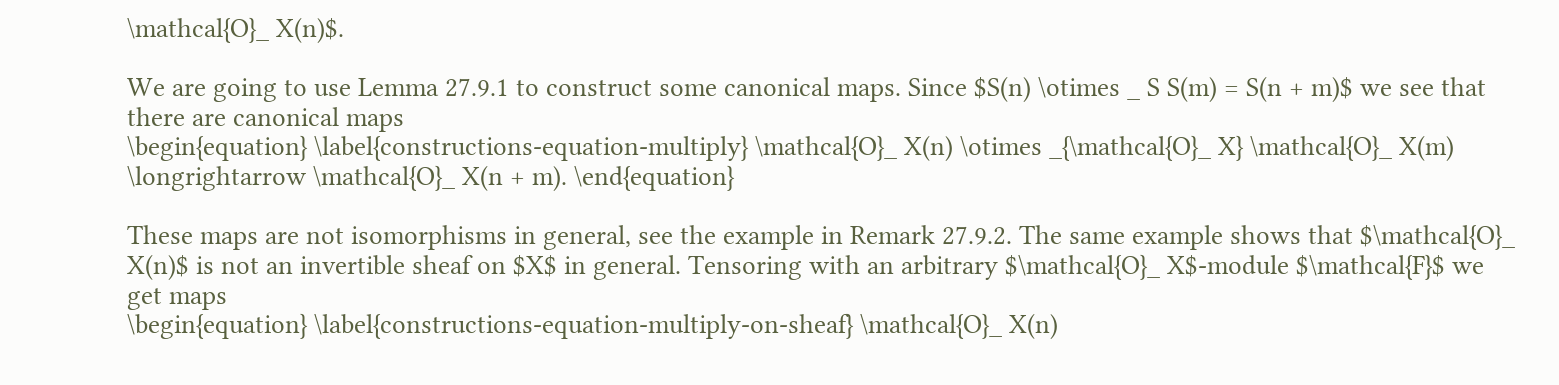\mathcal{O}_ X(n)$.

We are going to use Lemma 27.9.1 to construct some canonical maps. Since $S(n) \otimes _ S S(m) = S(n + m)$ we see that there are canonical maps
\begin{equation} \label{constructions-equation-multiply} \mathcal{O}_ X(n) \otimes _{\mathcal{O}_ X} \mathcal{O}_ X(m) \longrightarrow \mathcal{O}_ X(n + m). \end{equation}

These maps are not isomorphisms in general, see the example in Remark 27.9.2. The same example shows that $\mathcal{O}_ X(n)$ is not an invertible sheaf on $X$ in general. Tensoring with an arbitrary $\mathcal{O}_ X$-module $\mathcal{F}$ we get maps
\begin{equation} \label{constructions-equation-multiply-on-sheaf} \mathcal{O}_ X(n)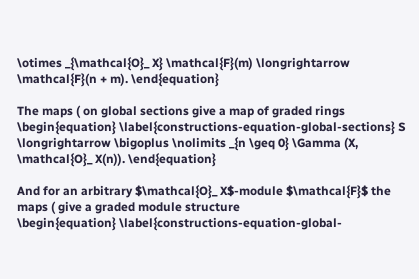\otimes _{\mathcal{O}_ X} \mathcal{F}(m) \longrightarrow \mathcal{F}(n + m). \end{equation}

The maps ( on global sections give a map of graded rings
\begin{equation} \label{constructions-equation-global-sections} S \longrightarrow \bigoplus \nolimits _{n \geq 0} \Gamma (X, \mathcal{O}_ X(n)). \end{equation}

And for an arbitrary $\mathcal{O}_ X$-module $\mathcal{F}$ the maps ( give a graded module structure
\begin{equation} \label{constructions-equation-global-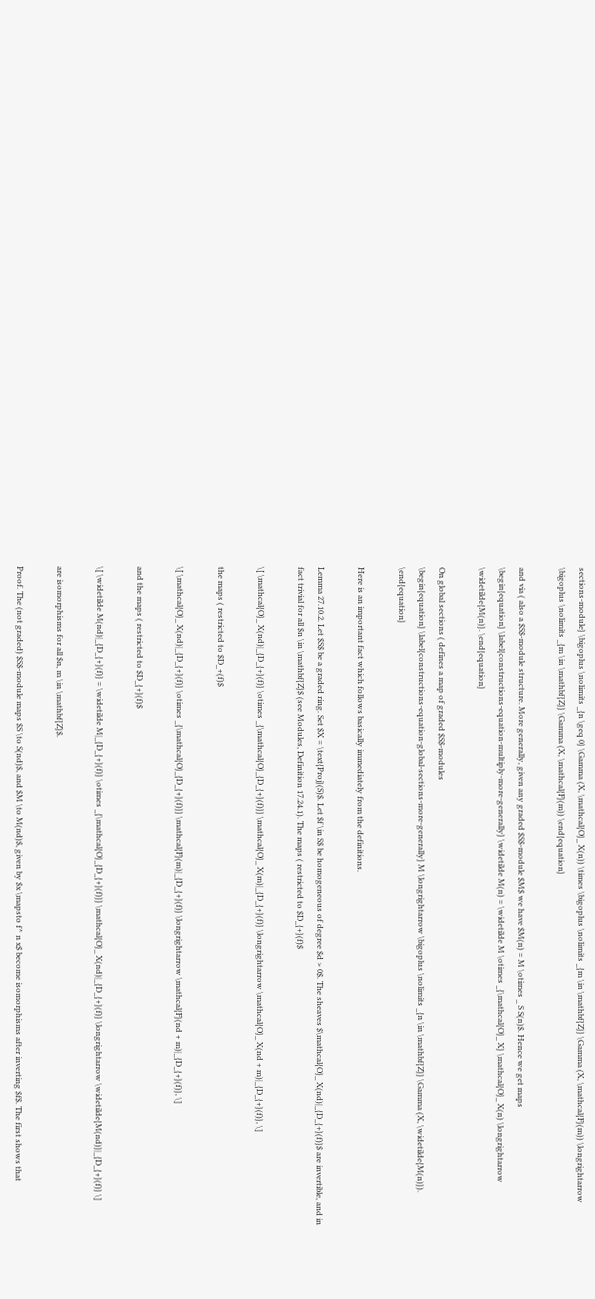sections-module} \bigoplus \nolimits _{n \geq 0} \Gamma (X, \mathcal{O}_ X(n)) \times \bigoplus \nolimits _{m \in \mathbf{Z}} \Gamma (X, \mathcal{F}(m)) \longrightarrow \bigoplus \nolimits _{m \in \mathbf{Z}} \Gamma (X, \mathcal{F}(m)) \end{equation}

and via ( also a $S$-module structure. More generally, given any graded $S$-module $M$ we have $M(n) = M \otimes _ S S(n)$. Hence we get maps
\begin{equation} \label{constructions-equation-multiply-more-generally} \widetilde M(n) = \widetilde M \otimes _{\mathcal{O}_ X} \mathcal{O}_ X(n) \longrightarrow \widetilde{M(n)}. \end{equation}

On global sections ( defines a map of graded $S$-modules
\begin{equation} \label{constructions-equation-global-sections-more-generally} M \longrightarrow \bigoplus \nolimits _{n \in \mathbf{Z}} \Gamma (X, \widetilde{M(n)}). \end{equation}

Here is an important fact which follows basically immediately from the definitions.

Lemma 27.10.2. Let $S$ be a graded ring. Set $X = \text{Proj}(S)$. Let $f \in S$ be homogeneous of degree $d > 0$. The sheaves $\mathcal{O}_ X(nd)|_{D_{+}(f)}$ are invertible, and in fact trivial for all $n \in \mathbf{Z}$ (see Modules, Definition 17.24.1). The maps ( restricted to $D_{+}(f)$

\[ \mathcal{O}_ X(nd)|_{D_{+}(f)} \otimes _{\mathcal{O}_{D_{+}(f)}} \mathcal{O}_ X(m)|_{D_{+}(f)} \longrightarrow \mathcal{O}_ X(nd + m)|_{D_{+}(f)}, \]

the maps ( restricted to $D_+(f)$

\[ \mathcal{O}_ X(nd)|_{D_{+}(f)} \otimes _{\mathcal{O}_{D_{+}(f)}} \mathcal{F}(m)|_{D_{+}(f)} \longrightarrow \mathcal{F}(nd + m)|_{D_{+}(f)}, \]

and the maps ( restricted to $D_{+}(f)$

\[ \widetilde M(nd)|_{D_{+}(f)} = \widetilde M|_{D_{+}(f)} \otimes _{\mathcal{O}_{D_{+}(f)}} \mathcal{O}_ X(nd)|_{D_{+}(f)} \longrightarrow \widetilde{M(nd)}|_{D_{+}(f)} \]

are isomorphisms for all $n, m \in \mathbf{Z}$.

Proof. The (not graded) $S$-module maps $S \to S(nd)$, and $M \to M(nd)$, given by $x \mapsto f^ n x$ become isomorphisms after inverting $f$. The first shows that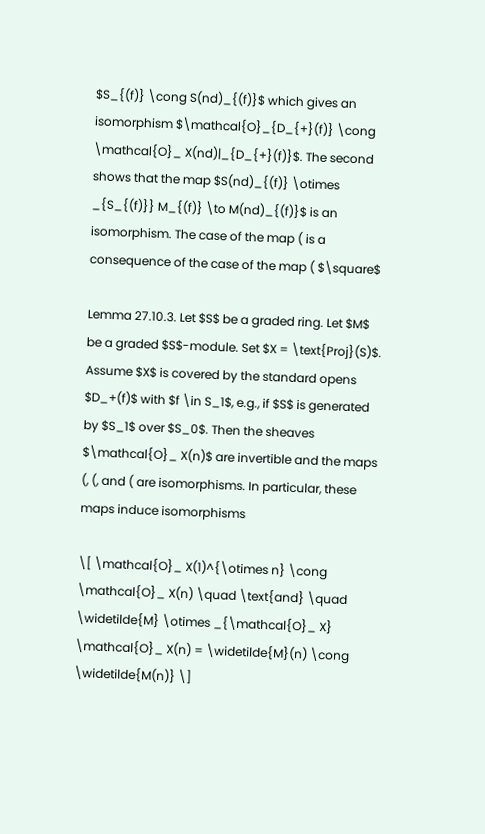$S_{(f)} \cong S(nd)_{(f)}$ which gives an isomorphism $\mathcal{O}_{D_{+}(f)} \cong \mathcal{O}_ X(nd)|_{D_{+}(f)}$. The second shows that the map $S(nd)_{(f)} \otimes _{S_{(f)}} M_{(f)} \to M(nd)_{(f)}$ is an isomorphism. The case of the map ( is a consequence of the case of the map ( $\square$

Lemma 27.10.3. Let $S$ be a graded ring. Let $M$ be a graded $S$-module. Set $X = \text{Proj}(S)$. Assume $X$ is covered by the standard opens $D_+(f)$ with $f \in S_1$, e.g., if $S$ is generated by $S_1$ over $S_0$. Then the sheaves $\mathcal{O}_ X(n)$ are invertible and the maps (, (, and ( are isomorphisms. In particular, these maps induce isomorphisms

\[ \mathcal{O}_ X(1)^{\otimes n} \cong \mathcal{O}_ X(n) \quad \text{and} \quad \widetilde{M} \otimes _{\mathcal{O}_ X} \mathcal{O}_ X(n) = \widetilde{M}(n) \cong \widetilde{M(n)} \]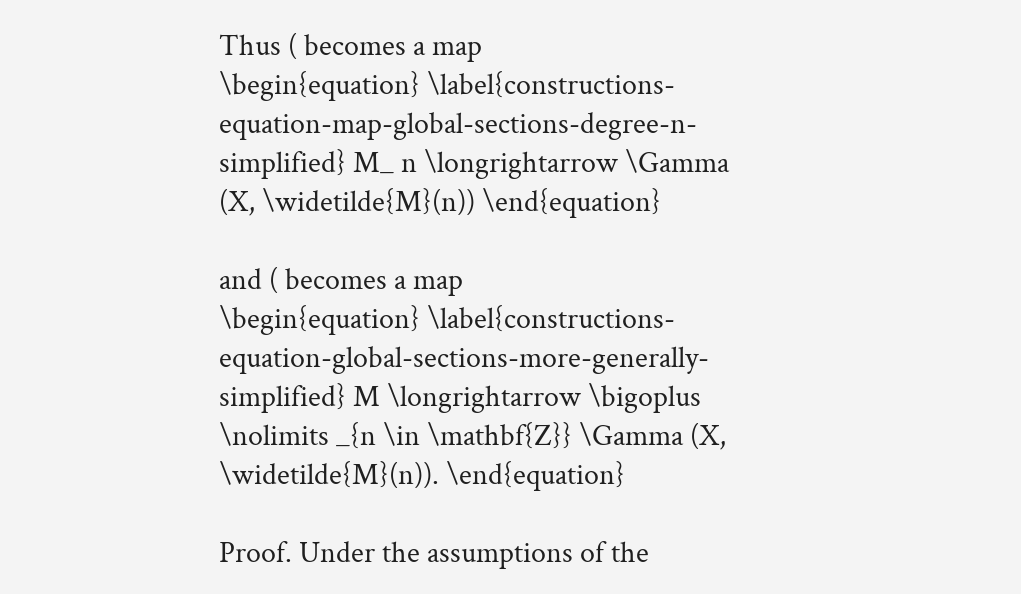Thus ( becomes a map
\begin{equation} \label{constructions-equation-map-global-sections-degree-n-simplified} M_ n \longrightarrow \Gamma (X, \widetilde{M}(n)) \end{equation}

and ( becomes a map
\begin{equation} \label{constructions-equation-global-sections-more-generally-simplified} M \longrightarrow \bigoplus \nolimits _{n \in \mathbf{Z}} \Gamma (X, \widetilde{M}(n)). \end{equation}

Proof. Under the assumptions of the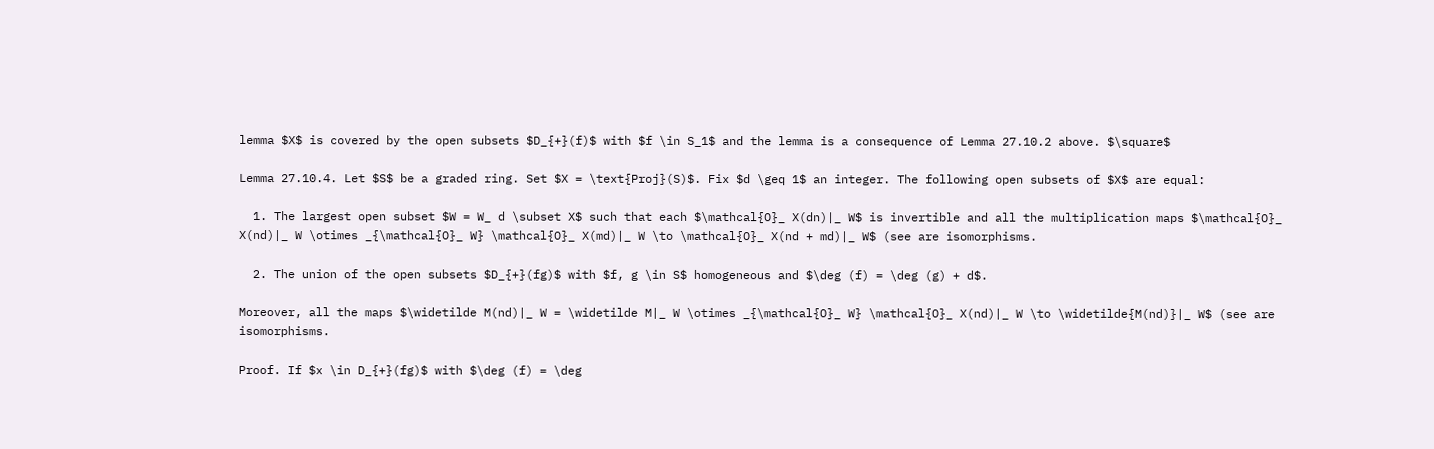lemma $X$ is covered by the open subsets $D_{+}(f)$ with $f \in S_1$ and the lemma is a consequence of Lemma 27.10.2 above. $\square$

Lemma 27.10.4. Let $S$ be a graded ring. Set $X = \text{Proj}(S)$. Fix $d \geq 1$ an integer. The following open subsets of $X$ are equal:

  1. The largest open subset $W = W_ d \subset X$ such that each $\mathcal{O}_ X(dn)|_ W$ is invertible and all the multiplication maps $\mathcal{O}_ X(nd)|_ W \otimes _{\mathcal{O}_ W} \mathcal{O}_ X(md)|_ W \to \mathcal{O}_ X(nd + md)|_ W$ (see are isomorphisms.

  2. The union of the open subsets $D_{+}(fg)$ with $f, g \in S$ homogeneous and $\deg (f) = \deg (g) + d$.

Moreover, all the maps $\widetilde M(nd)|_ W = \widetilde M|_ W \otimes _{\mathcal{O}_ W} \mathcal{O}_ X(nd)|_ W \to \widetilde{M(nd)}|_ W$ (see are isomorphisms.

Proof. If $x \in D_{+}(fg)$ with $\deg (f) = \deg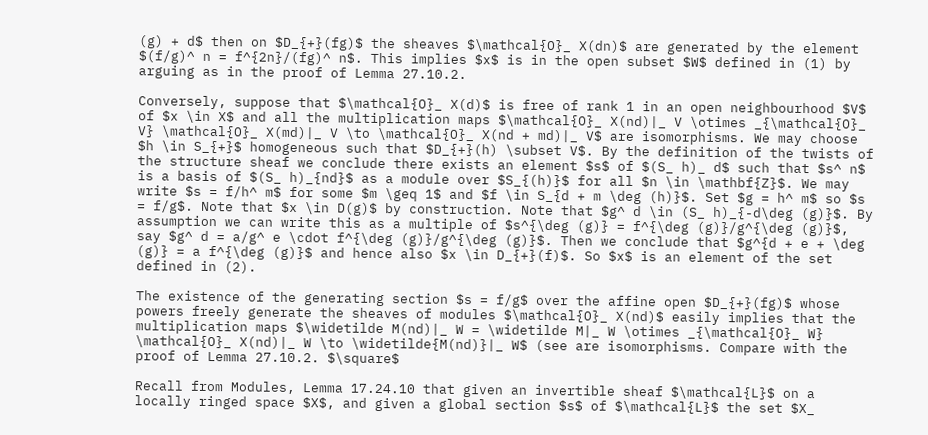(g) + d$ then on $D_{+}(fg)$ the sheaves $\mathcal{O}_ X(dn)$ are generated by the element $(f/g)^ n = f^{2n}/(fg)^ n$. This implies $x$ is in the open subset $W$ defined in (1) by arguing as in the proof of Lemma 27.10.2.

Conversely, suppose that $\mathcal{O}_ X(d)$ is free of rank 1 in an open neighbourhood $V$ of $x \in X$ and all the multiplication maps $\mathcal{O}_ X(nd)|_ V \otimes _{\mathcal{O}_ V} \mathcal{O}_ X(md)|_ V \to \mathcal{O}_ X(nd + md)|_ V$ are isomorphisms. We may choose $h \in S_{+}$ homogeneous such that $D_{+}(h) \subset V$. By the definition of the twists of the structure sheaf we conclude there exists an element $s$ of $(S_ h)_ d$ such that $s^ n$ is a basis of $(S_ h)_{nd}$ as a module over $S_{(h)}$ for all $n \in \mathbf{Z}$. We may write $s = f/h^ m$ for some $m \geq 1$ and $f \in S_{d + m \deg (h)}$. Set $g = h^ m$ so $s = f/g$. Note that $x \in D(g)$ by construction. Note that $g^ d \in (S_ h)_{-d\deg (g)}$. By assumption we can write this as a multiple of $s^{\deg (g)} = f^{\deg (g)}/g^{\deg (g)}$, say $g^ d = a/g^ e \cdot f^{\deg (g)}/g^{\deg (g)}$. Then we conclude that $g^{d + e + \deg (g)} = a f^{\deg (g)}$ and hence also $x \in D_{+}(f)$. So $x$ is an element of the set defined in (2).

The existence of the generating section $s = f/g$ over the affine open $D_{+}(fg)$ whose powers freely generate the sheaves of modules $\mathcal{O}_ X(nd)$ easily implies that the multiplication maps $\widetilde M(nd)|_ W = \widetilde M|_ W \otimes _{\mathcal{O}_ W} \mathcal{O}_ X(nd)|_ W \to \widetilde{M(nd)}|_ W$ (see are isomorphisms. Compare with the proof of Lemma 27.10.2. $\square$

Recall from Modules, Lemma 17.24.10 that given an invertible sheaf $\mathcal{L}$ on a locally ringed space $X$, and given a global section $s$ of $\mathcal{L}$ the set $X_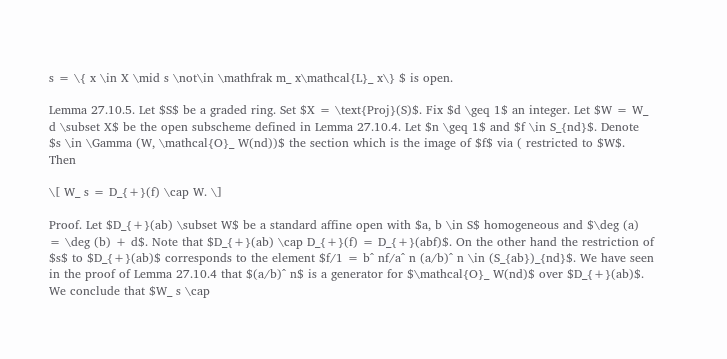s = \{ x \in X \mid s \not\in \mathfrak m_ x\mathcal{L}_ x\} $ is open.

Lemma 27.10.5. Let $S$ be a graded ring. Set $X = \text{Proj}(S)$. Fix $d \geq 1$ an integer. Let $W = W_ d \subset X$ be the open subscheme defined in Lemma 27.10.4. Let $n \geq 1$ and $f \in S_{nd}$. Denote $s \in \Gamma (W, \mathcal{O}_ W(nd))$ the section which is the image of $f$ via ( restricted to $W$. Then

\[ W_ s = D_{+}(f) \cap W. \]

Proof. Let $D_{+}(ab) \subset W$ be a standard affine open with $a, b \in S$ homogeneous and $\deg (a) = \deg (b) + d$. Note that $D_{+}(ab) \cap D_{+}(f) = D_{+}(abf)$. On the other hand the restriction of $s$ to $D_{+}(ab)$ corresponds to the element $f/1 = b^ nf/a^ n (a/b)^ n \in (S_{ab})_{nd}$. We have seen in the proof of Lemma 27.10.4 that $(a/b)^ n$ is a generator for $\mathcal{O}_ W(nd)$ over $D_{+}(ab)$. We conclude that $W_ s \cap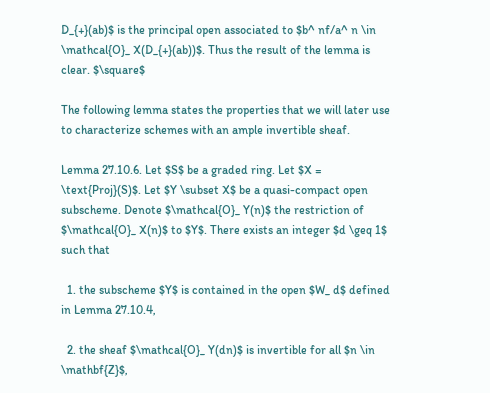D_{+}(ab)$ is the principal open associated to $b^ nf/a^ n \in \mathcal{O}_ X(D_{+}(ab))$. Thus the result of the lemma is clear. $\square$

The following lemma states the properties that we will later use to characterize schemes with an ample invertible sheaf.

Lemma 27.10.6. Let $S$ be a graded ring. Let $X = \text{Proj}(S)$. Let $Y \subset X$ be a quasi-compact open subscheme. Denote $\mathcal{O}_ Y(n)$ the restriction of $\mathcal{O}_ X(n)$ to $Y$. There exists an integer $d \geq 1$ such that

  1. the subscheme $Y$ is contained in the open $W_ d$ defined in Lemma 27.10.4,

  2. the sheaf $\mathcal{O}_ Y(dn)$ is invertible for all $n \in \mathbf{Z}$,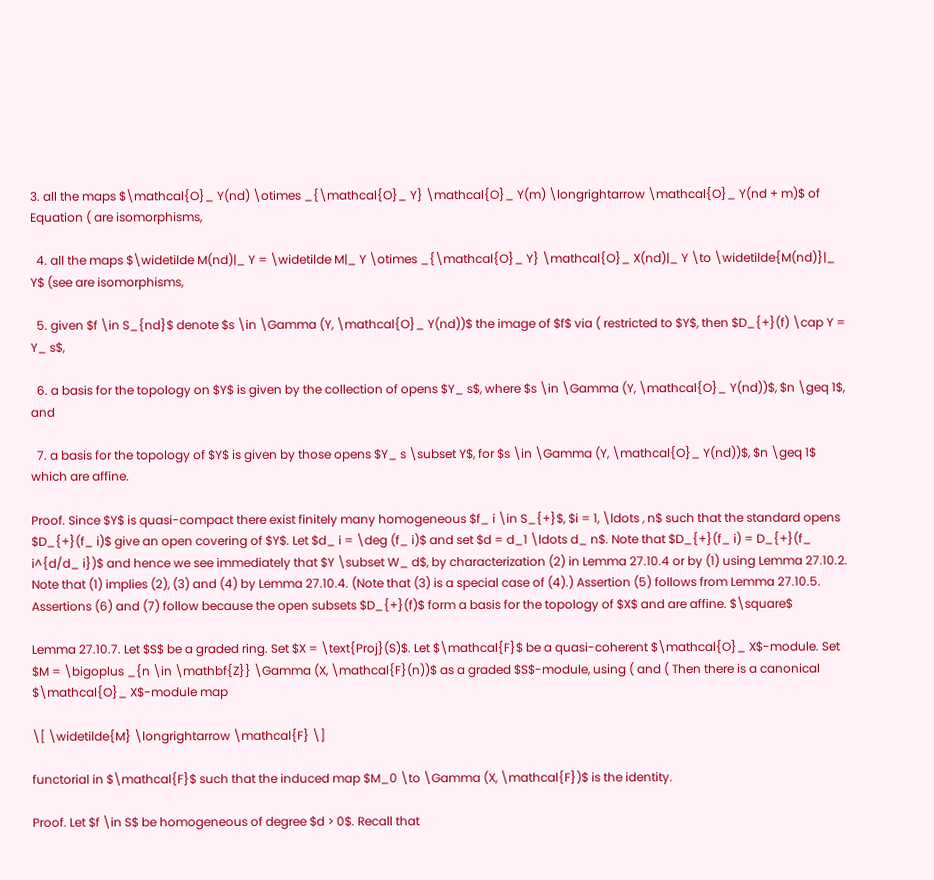3. all the maps $\mathcal{O}_ Y(nd) \otimes _{\mathcal{O}_ Y} \mathcal{O}_ Y(m) \longrightarrow \mathcal{O}_ Y(nd + m)$ of Equation ( are isomorphisms,

  4. all the maps $\widetilde M(nd)|_ Y = \widetilde M|_ Y \otimes _{\mathcal{O}_ Y} \mathcal{O}_ X(nd)|_ Y \to \widetilde{M(nd)}|_ Y$ (see are isomorphisms,

  5. given $f \in S_{nd}$ denote $s \in \Gamma (Y, \mathcal{O}_ Y(nd))$ the image of $f$ via ( restricted to $Y$, then $D_{+}(f) \cap Y = Y_ s$,

  6. a basis for the topology on $Y$ is given by the collection of opens $Y_ s$, where $s \in \Gamma (Y, \mathcal{O}_ Y(nd))$, $n \geq 1$, and

  7. a basis for the topology of $Y$ is given by those opens $Y_ s \subset Y$, for $s \in \Gamma (Y, \mathcal{O}_ Y(nd))$, $n \geq 1$ which are affine.

Proof. Since $Y$ is quasi-compact there exist finitely many homogeneous $f_ i \in S_{+}$, $i = 1, \ldots , n$ such that the standard opens $D_{+}(f_ i)$ give an open covering of $Y$. Let $d_ i = \deg (f_ i)$ and set $d = d_1 \ldots d_ n$. Note that $D_{+}(f_ i) = D_{+}(f_ i^{d/d_ i})$ and hence we see immediately that $Y \subset W_ d$, by characterization (2) in Lemma 27.10.4 or by (1) using Lemma 27.10.2. Note that (1) implies (2), (3) and (4) by Lemma 27.10.4. (Note that (3) is a special case of (4).) Assertion (5) follows from Lemma 27.10.5. Assertions (6) and (7) follow because the open subsets $D_{+}(f)$ form a basis for the topology of $X$ and are affine. $\square$

Lemma 27.10.7. Let $S$ be a graded ring. Set $X = \text{Proj}(S)$. Let $\mathcal{F}$ be a quasi-coherent $\mathcal{O}_ X$-module. Set $M = \bigoplus _{n \in \mathbf{Z}} \Gamma (X, \mathcal{F}(n))$ as a graded $S$-module, using ( and ( Then there is a canonical $\mathcal{O}_ X$-module map

\[ \widetilde{M} \longrightarrow \mathcal{F} \]

functorial in $\mathcal{F}$ such that the induced map $M_0 \to \Gamma (X, \mathcal{F})$ is the identity.

Proof. Let $f \in S$ be homogeneous of degree $d > 0$. Recall that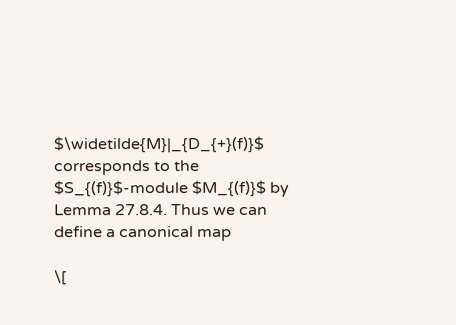$\widetilde{M}|_{D_{+}(f)}$ corresponds to the $S_{(f)}$-module $M_{(f)}$ by Lemma 27.8.4. Thus we can define a canonical map

\[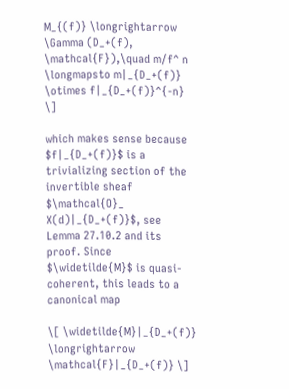M_{(f)} \longrightarrow \Gamma (D_+(f), \mathcal{F}),\quad m/f^ n \longmapsto m|_{D_+(f)} \otimes f|_{D_+(f)}^{-n} \]

which makes sense because $f|_{D_+(f)}$ is a trivializing section of the invertible sheaf $\mathcal{O}_ X(d)|_{D_+(f)}$, see Lemma 27.10.2 and its proof. Since $\widetilde{M}$ is quasi-coherent, this leads to a canonical map

\[ \widetilde{M}|_{D_+(f)} \longrightarrow \mathcal{F}|_{D_+(f)} \]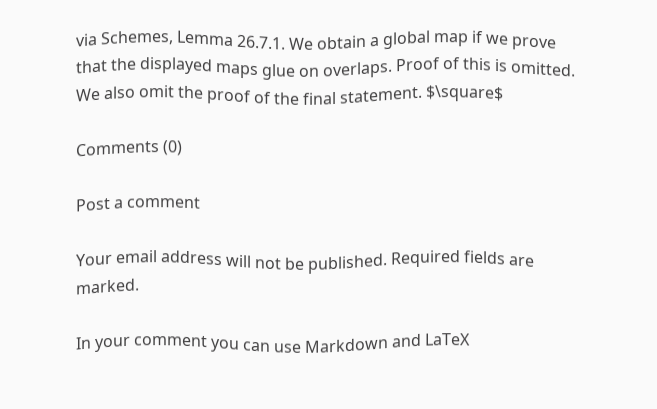via Schemes, Lemma 26.7.1. We obtain a global map if we prove that the displayed maps glue on overlaps. Proof of this is omitted. We also omit the proof of the final statement. $\square$

Comments (0)

Post a comment

Your email address will not be published. Required fields are marked.

In your comment you can use Markdown and LaTeX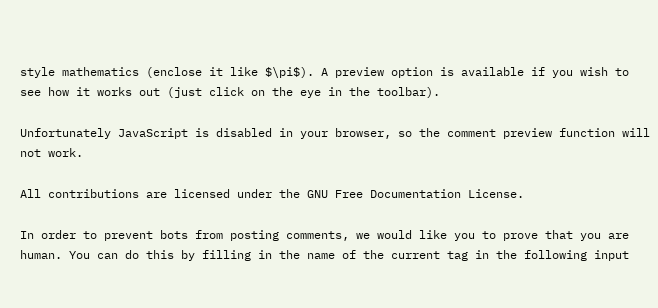style mathematics (enclose it like $\pi$). A preview option is available if you wish to see how it works out (just click on the eye in the toolbar).

Unfortunately JavaScript is disabled in your browser, so the comment preview function will not work.

All contributions are licensed under the GNU Free Documentation License.

In order to prevent bots from posting comments, we would like you to prove that you are human. You can do this by filling in the name of the current tag in the following input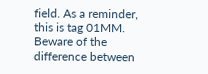field. As a reminder, this is tag 01MM. Beware of the difference between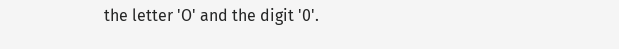the letter 'O' and the digit '0'.